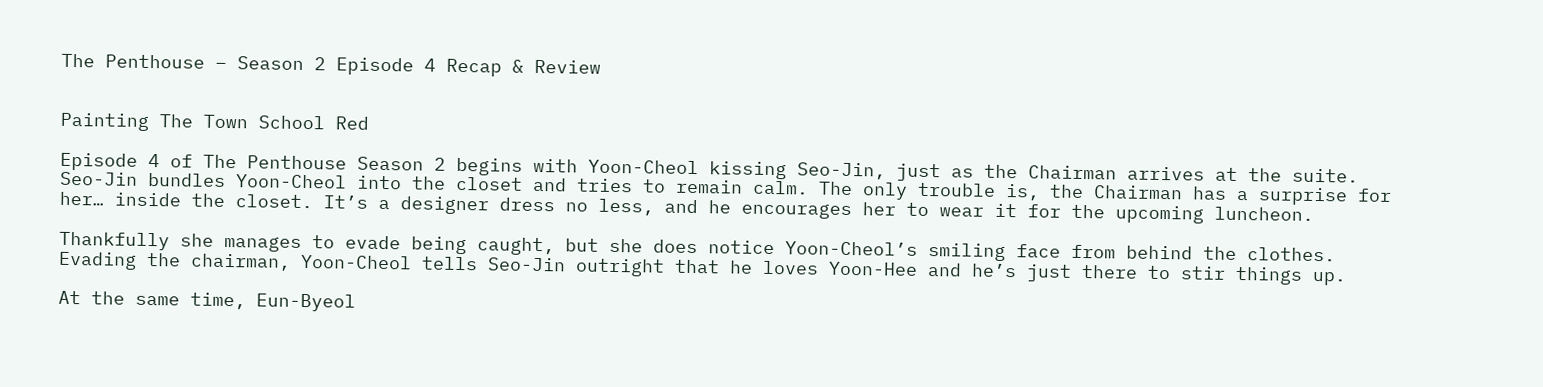The Penthouse – Season 2 Episode 4 Recap & Review


Painting The Town School Red

Episode 4 of The Penthouse Season 2 begins with Yoon-Cheol kissing Seo-Jin, just as the Chairman arrives at the suite. Seo-Jin bundles Yoon-Cheol into the closet and tries to remain calm. The only trouble is, the Chairman has a surprise for her… inside the closet. It’s a designer dress no less, and he encourages her to wear it for the upcoming luncheon.

Thankfully she manages to evade being caught, but she does notice Yoon-Cheol’s smiling face from behind the clothes. Evading the chairman, Yoon-Cheol tells Seo-Jin outright that he loves Yoon-Hee and he’s just there to stir things up.

At the same time, Eun-Byeol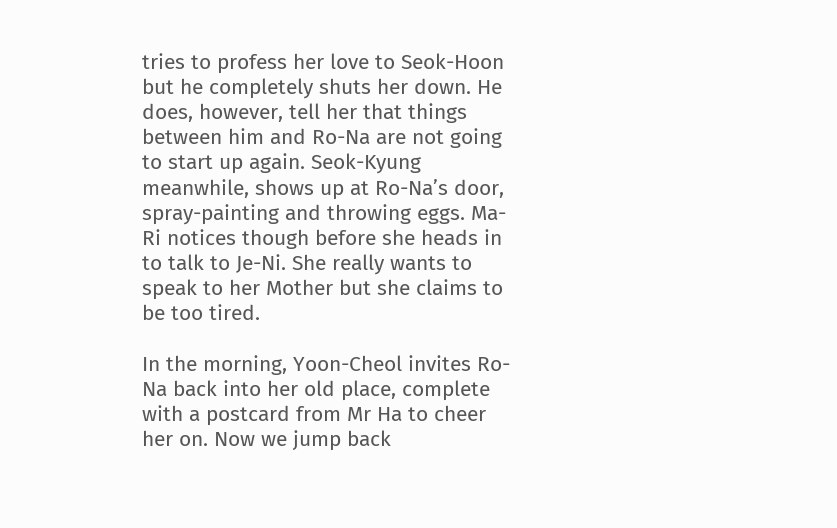tries to profess her love to Seok-Hoon but he completely shuts her down. He does, however, tell her that things between him and Ro-Na are not going to start up again. Seok-Kyung meanwhile, shows up at Ro-Na’s door, spray-painting and throwing eggs. Ma-Ri notices though before she heads in to talk to Je-Ni. She really wants to speak to her Mother but she claims to be too tired.

In the morning, Yoon-Cheol invites Ro-Na back into her old place, complete with a postcard from Mr Ha to cheer her on. Now we jump back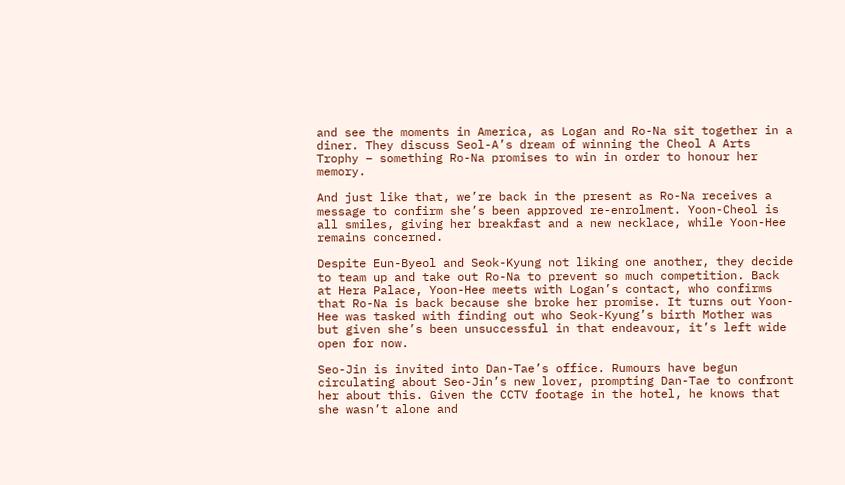and see the moments in America, as Logan and Ro-Na sit together in a diner. They discuss Seol-A’s dream of winning the Cheol A Arts Trophy – something Ro-Na promises to win in order to honour her memory.

And just like that, we’re back in the present as Ro-Na receives a message to confirm she’s been approved re-enrolment. Yoon-Cheol is all smiles, giving her breakfast and a new necklace, while Yoon-Hee remains concerned.

Despite Eun-Byeol and Seok-Kyung not liking one another, they decide to team up and take out Ro-Na to prevent so much competition. Back at Hera Palace, Yoon-Hee meets with Logan’s contact, who confirms that Ro-Na is back because she broke her promise. It turns out Yoon-Hee was tasked with finding out who Seok-Kyung’s birth Mother was but given she’s been unsuccessful in that endeavour, it’s left wide open for now.

Seo-Jin is invited into Dan-Tae’s office. Rumours have begun circulating about Seo-Jin’s new lover, prompting Dan-Tae to confront her about this. Given the CCTV footage in the hotel, he knows that she wasn’t alone and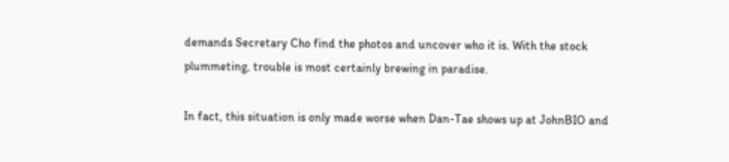demands Secretary Cho find the photos and uncover who it is. With the stock plummeting, trouble is most certainly brewing in paradise.

In fact, this situation is only made worse when Dan-Tae shows up at JohnBIO and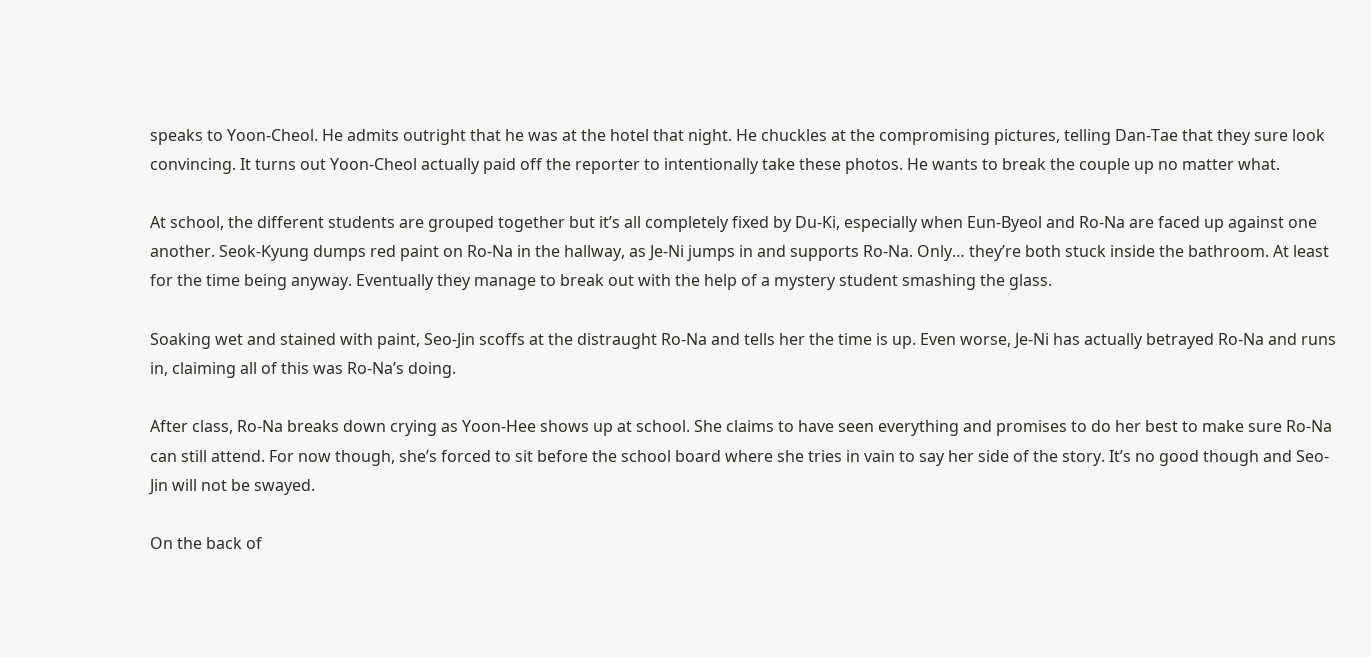speaks to Yoon-Cheol. He admits outright that he was at the hotel that night. He chuckles at the compromising pictures, telling Dan-Tae that they sure look convincing. It turns out Yoon-Cheol actually paid off the reporter to intentionally take these photos. He wants to break the couple up no matter what.

At school, the different students are grouped together but it’s all completely fixed by Du-Ki, especially when Eun-Byeol and Ro-Na are faced up against one another. Seok-Kyung dumps red paint on Ro-Na in the hallway, as Je-Ni jumps in and supports Ro-Na. Only… they’re both stuck inside the bathroom. At least for the time being anyway. Eventually they manage to break out with the help of a mystery student smashing the glass.

Soaking wet and stained with paint, Seo-Jin scoffs at the distraught Ro-Na and tells her the time is up. Even worse, Je-Ni has actually betrayed Ro-Na and runs in, claiming all of this was Ro-Na’s doing.

After class, Ro-Na breaks down crying as Yoon-Hee shows up at school. She claims to have seen everything and promises to do her best to make sure Ro-Na can still attend. For now though, she’s forced to sit before the school board where she tries in vain to say her side of the story. It’s no good though and Seo-Jin will not be swayed.

On the back of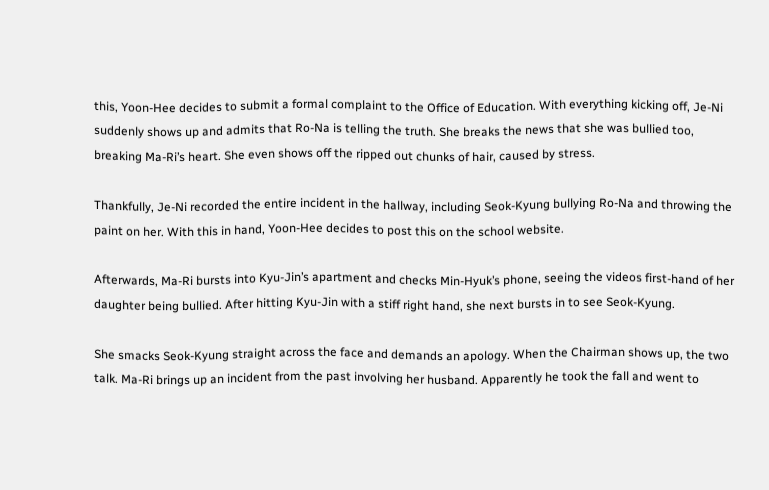this, Yoon-Hee decides to submit a formal complaint to the Office of Education. With everything kicking off, Je-Ni suddenly shows up and admits that Ro-Na is telling the truth. She breaks the news that she was bullied too, breaking Ma-Ri’s heart. She even shows off the ripped out chunks of hair, caused by stress.

Thankfully, Je-Ni recorded the entire incident in the hallway, including Seok-Kyung bullying Ro-Na and throwing the paint on her. With this in hand, Yoon-Hee decides to post this on the school website.

Afterwards, Ma-Ri bursts into Kyu-Jin’s apartment and checks Min-Hyuk’s phone, seeing the videos first-hand of her daughter being bullied. After hitting Kyu-Jin with a stiff right hand, she next bursts in to see Seok-Kyung.

She smacks Seok-Kyung straight across the face and demands an apology. When the Chairman shows up, the two talk. Ma-Ri brings up an incident from the past involving her husband. Apparently he took the fall and went to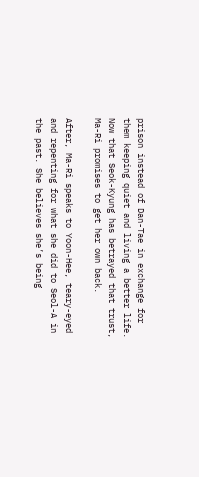prison instead of Dan-Tae in exchange for them keeping quiet and living a better life. Now that Seok-Kyung has betrayed that trust, Ma-Ri promises to get her own back.

After, Ma-Ri speaks to Yoon-Hee, teary-eyed and repenting for what she did to Seol-A in the past. She believes she’s being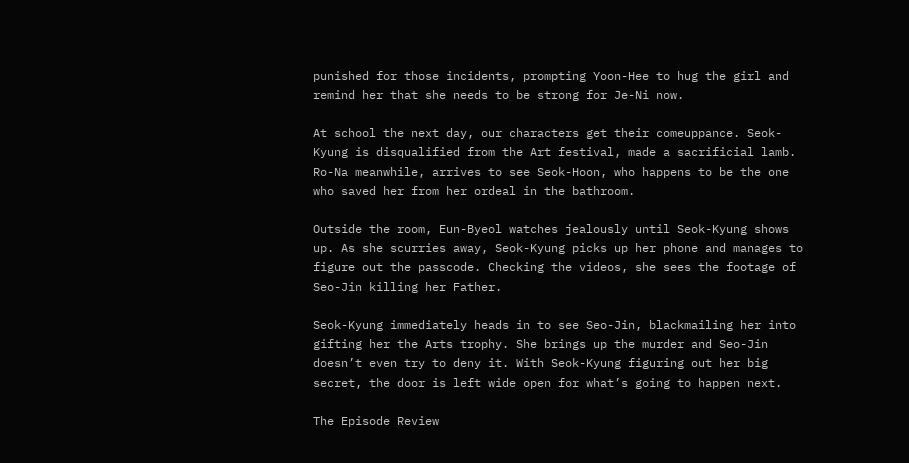punished for those incidents, prompting Yoon-Hee to hug the girl and remind her that she needs to be strong for Je-Ni now.

At school the next day, our characters get their comeuppance. Seok-Kyung is disqualified from the Art festival, made a sacrificial lamb. Ro-Na meanwhile, arrives to see Seok-Hoon, who happens to be the one who saved her from her ordeal in the bathroom.

Outside the room, Eun-Byeol watches jealously until Seok-Kyung shows up. As she scurries away, Seok-Kyung picks up her phone and manages to figure out the passcode. Checking the videos, she sees the footage of Seo-Jin killing her Father.

Seok-Kyung immediately heads in to see Seo-Jin, blackmailing her into gifting her the Arts trophy. She brings up the murder and Seo-Jin doesn’t even try to deny it. With Seok-Kyung figuring out her big secret, the door is left wide open for what’s going to happen next.

The Episode Review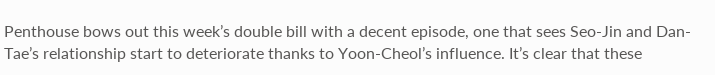Penthouse bows out this week’s double bill with a decent episode, one that sees Seo-Jin and Dan-Tae’s relationship start to deteriorate thanks to Yoon-Cheol’s influence. It’s clear that these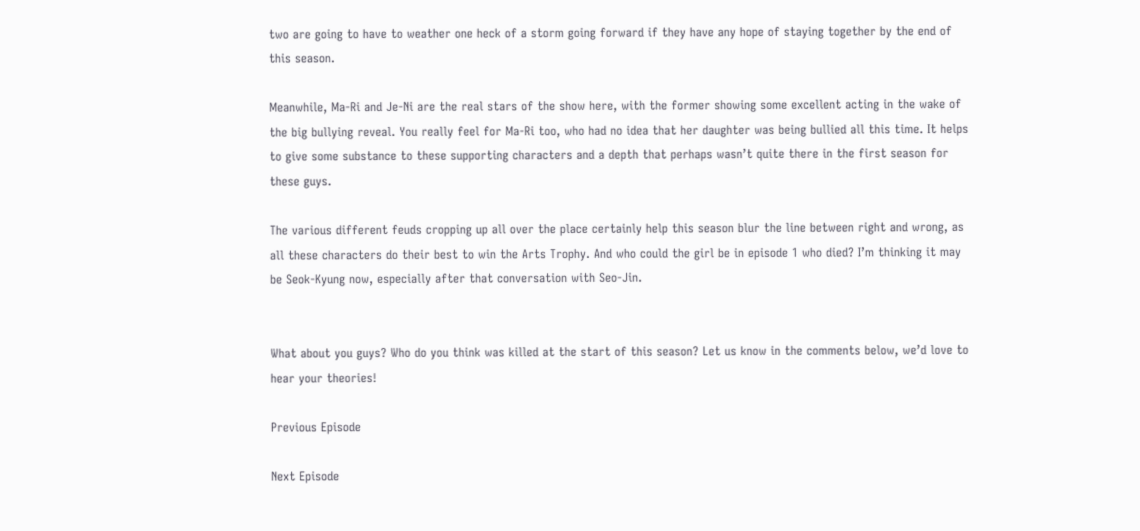two are going to have to weather one heck of a storm going forward if they have any hope of staying together by the end of this season.

Meanwhile, Ma-Ri and Je-Ni are the real stars of the show here, with the former showing some excellent acting in the wake of the big bullying reveal. You really feel for Ma-Ri too, who had no idea that her daughter was being bullied all this time. It helps to give some substance to these supporting characters and a depth that perhaps wasn’t quite there in the first season for these guys.

The various different feuds cropping up all over the place certainly help this season blur the line between right and wrong, as all these characters do their best to win the Arts Trophy. And who could the girl be in episode 1 who died? I’m thinking it may be Seok-Kyung now, especially after that conversation with Seo-Jin.


What about you guys? Who do you think was killed at the start of this season? Let us know in the comments below, we’d love to hear your theories!

Previous Episode

Next Episode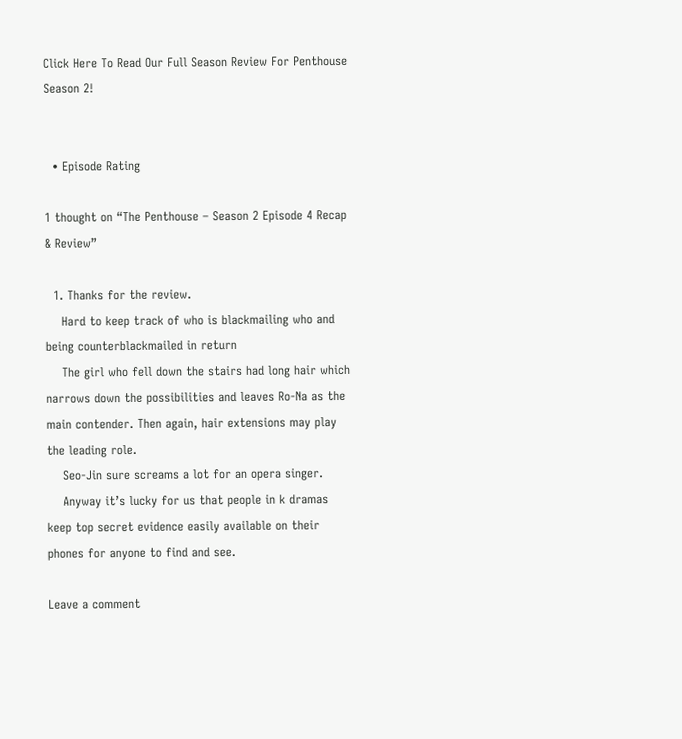Click Here To Read Our Full Season Review For Penthouse Season 2!


  • Episode Rating

1 thought on “The Penthouse – Season 2 Episode 4 Recap & Review”

  1. Thanks for the review.
    Hard to keep track of who is blackmailing who and being counterblackmailed in return
    The girl who fell down the stairs had long hair which narrows down the possibilities and leaves Ro-Na as the main contender. Then again, hair extensions may play the leading role.
    Seo-Jin sure screams a lot for an opera singer.
    Anyway it’s lucky for us that people in k dramas keep top secret evidence easily available on their phones for anyone to find and see.

Leave a comment